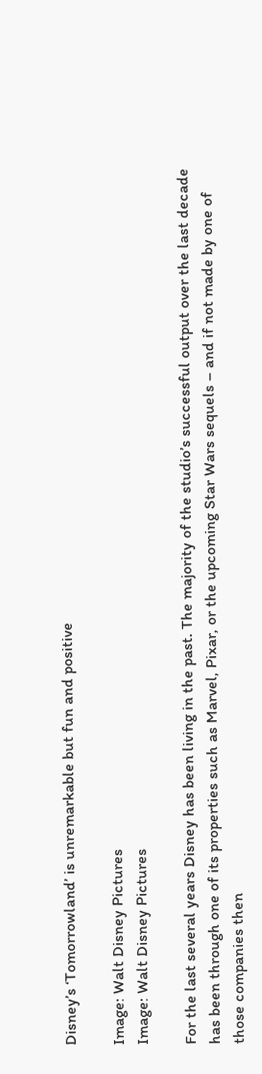Disney’s ‘Tomorrowland’ is unremarkable but fun and positive

Image: Walt Disney Pictures
Image: Walt Disney Pictures

For the last several years Disney has been living in the past. The majority of the studio’s successful output over the last decade has been through one of its properties such as Marvel, Pixar, or the upcoming Star Wars sequels – and if not made by one of those companies then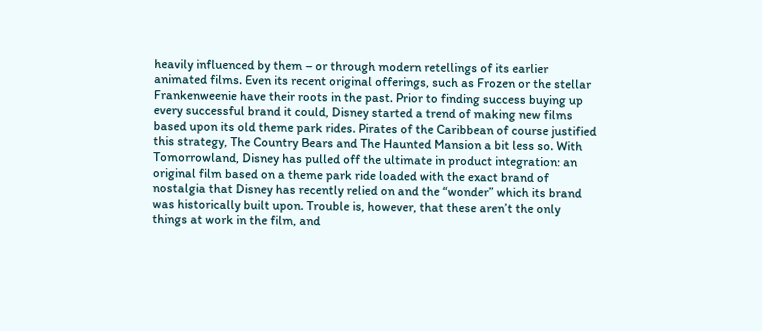heavily influenced by them – or through modern retellings of its earlier animated films. Even its recent original offerings, such as Frozen or the stellar Frankenweenie have their roots in the past. Prior to finding success buying up every successful brand it could, Disney started a trend of making new films based upon its old theme park rides. Pirates of the Caribbean of course justified this strategy, The Country Bears and The Haunted Mansion a bit less so. With Tomorrowland, Disney has pulled off the ultimate in product integration: an original film based on a theme park ride loaded with the exact brand of nostalgia that Disney has recently relied on and the “wonder” which its brand was historically built upon. Trouble is, however, that these aren’t the only things at work in the film, and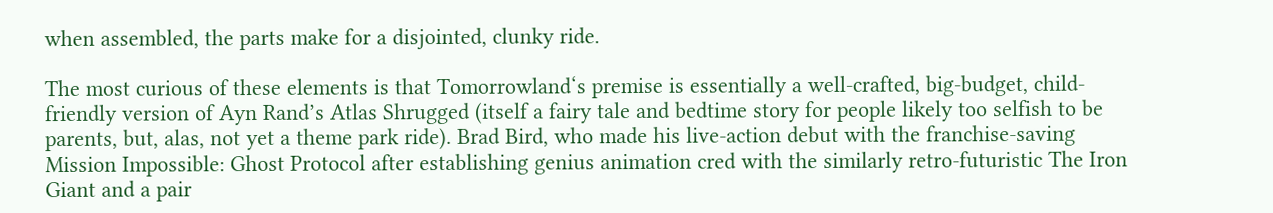when assembled, the parts make for a disjointed, clunky ride.

The most curious of these elements is that Tomorrowland‘s premise is essentially a well-crafted, big-budget, child-friendly version of Ayn Rand’s Atlas Shrugged (itself a fairy tale and bedtime story for people likely too selfish to be parents, but, alas, not yet a theme park ride). Brad Bird, who made his live-action debut with the franchise-saving Mission Impossible: Ghost Protocol after establishing genius animation cred with the similarly retro-futuristic The Iron Giant and a pair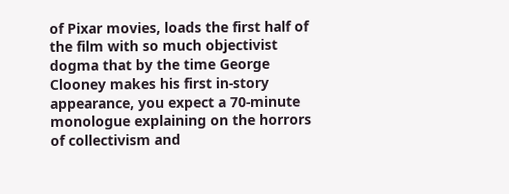of Pixar movies, loads the first half of the film with so much objectivist dogma that by the time George Clooney makes his first in-story appearance, you expect a 70-minute monologue explaining on the horrors of collectivism and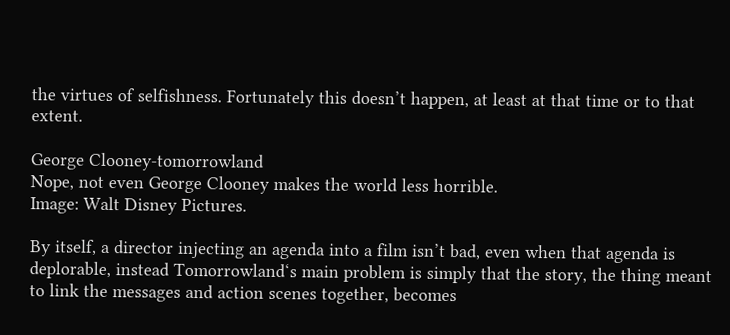the virtues of selfishness. Fortunately this doesn’t happen, at least at that time or to that extent.

George Clooney-tomorrowland
Nope, not even George Clooney makes the world less horrible.
Image: Walt Disney Pictures.

By itself, a director injecting an agenda into a film isn’t bad, even when that agenda is deplorable, instead Tomorrowland‘s main problem is simply that the story, the thing meant to link the messages and action scenes together, becomes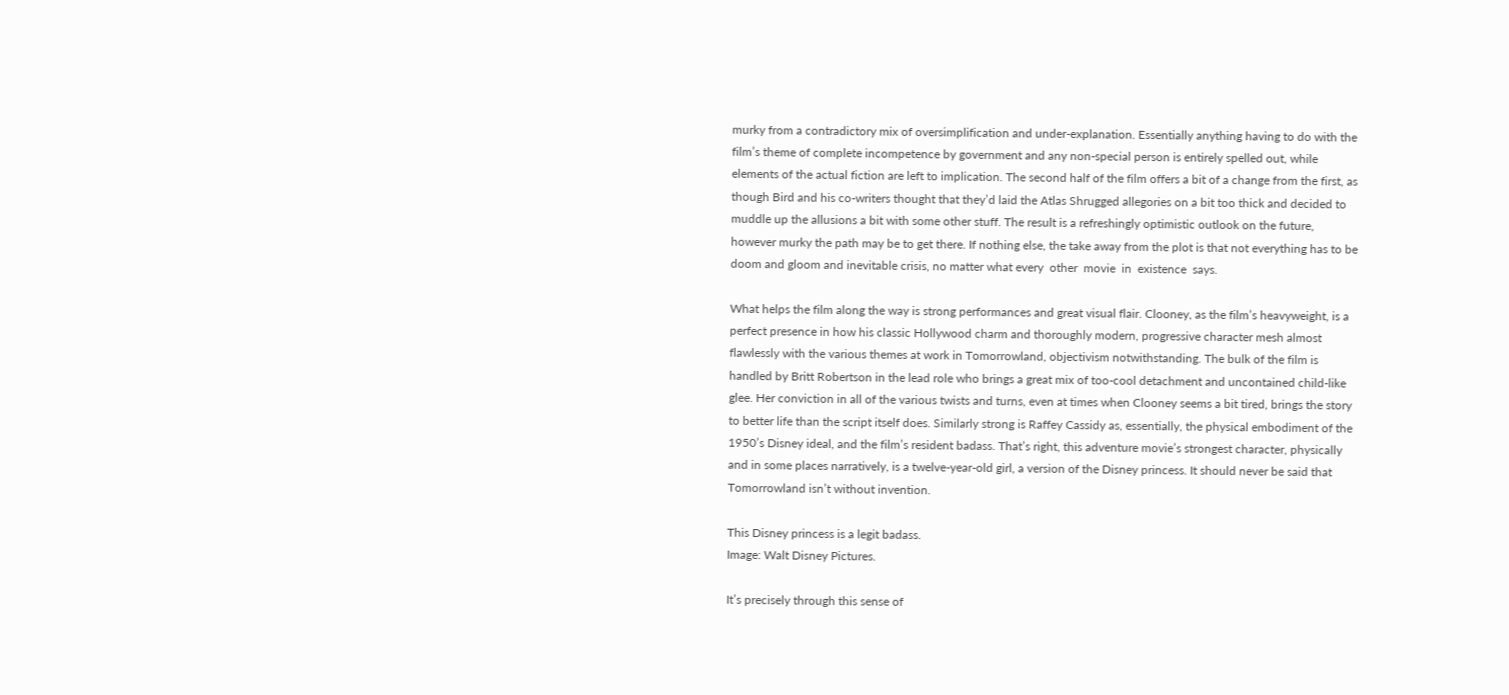murky from a contradictory mix of oversimplification and under-explanation. Essentially anything having to do with the film’s theme of complete incompetence by government and any non-special person is entirely spelled out, while elements of the actual fiction are left to implication. The second half of the film offers a bit of a change from the first, as though Bird and his co-writers thought that they’d laid the Atlas Shrugged allegories on a bit too thick and decided to muddle up the allusions a bit with some other stuff. The result is a refreshingly optimistic outlook on the future, however murky the path may be to get there. If nothing else, the take away from the plot is that not everything has to be doom and gloom and inevitable crisis, no matter what every  other  movie  in  existence  says.

What helps the film along the way is strong performances and great visual flair. Clooney, as the film’s heavyweight, is a perfect presence in how his classic Hollywood charm and thoroughly modern, progressive character mesh almost flawlessly with the various themes at work in Tomorrowland, objectivism notwithstanding. The bulk of the film is handled by Britt Robertson in the lead role who brings a great mix of too-cool detachment and uncontained child-like glee. Her conviction in all of the various twists and turns, even at times when Clooney seems a bit tired, brings the story to better life than the script itself does. Similarly strong is Raffey Cassidy as, essentially, the physical embodiment of the 1950’s Disney ideal, and the film’s resident badass. That’s right, this adventure movie’s strongest character, physically and in some places narratively, is a twelve-year-old girl, a version of the Disney princess. It should never be said that Tomorrowland isn’t without invention.

This Disney princess is a legit badass.
Image: Walt Disney Pictures.

It’s precisely through this sense of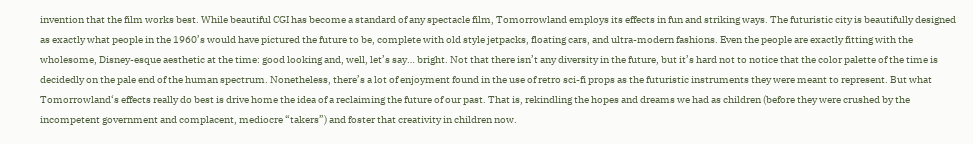invention that the film works best. While beautiful CGI has become a standard of any spectacle film, Tomorrowland employs its effects in fun and striking ways. The futuristic city is beautifully designed as exactly what people in the 1960’s would have pictured the future to be, complete with old style jetpacks, floating cars, and ultra-modern fashions. Even the people are exactly fitting with the wholesome, Disney-esque aesthetic at the time: good looking and, well, let’s say… bright. Not that there isn’t any diversity in the future, but it’s hard not to notice that the color palette of the time is decidedly on the pale end of the human spectrum. Nonetheless, there’s a lot of enjoyment found in the use of retro sci-fi props as the futuristic instruments they were meant to represent. But what Tomorrowland‘s effects really do best is drive home the idea of a reclaiming the future of our past. That is, rekindling the hopes and dreams we had as children (before they were crushed by the incompetent government and complacent, mediocre “takers”) and foster that creativity in children now.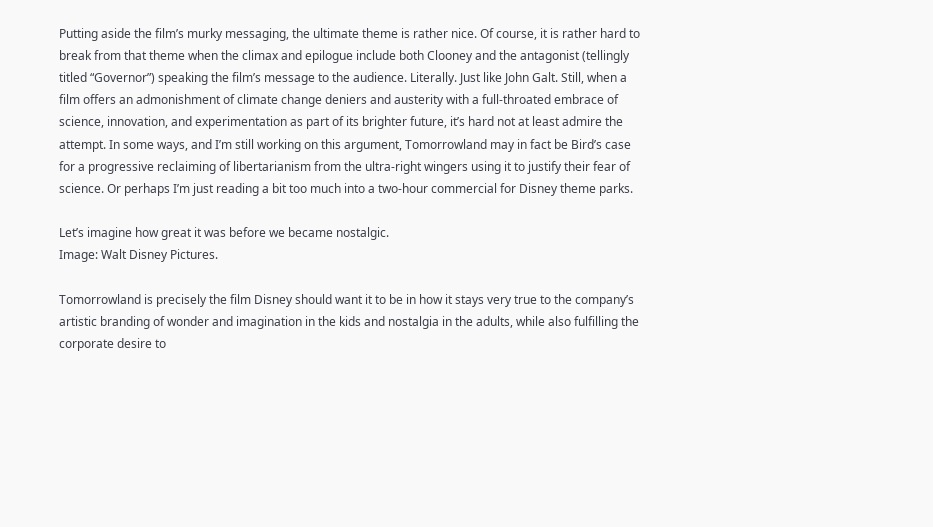Putting aside the film’s murky messaging, the ultimate theme is rather nice. Of course, it is rather hard to break from that theme when the climax and epilogue include both Clooney and the antagonist (tellingly titled “Governor”) speaking the film’s message to the audience. Literally. Just like John Galt. Still, when a film offers an admonishment of climate change deniers and austerity with a full-throated embrace of science, innovation, and experimentation as part of its brighter future, it’s hard not at least admire the attempt. In some ways, and I’m still working on this argument, Tomorrowland may in fact be Bird’s case for a progressive reclaiming of libertarianism from the ultra-right wingers using it to justify their fear of science. Or perhaps I’m just reading a bit too much into a two-hour commercial for Disney theme parks.

Let’s imagine how great it was before we became nostalgic.
Image: Walt Disney Pictures.

Tomorrowland is precisely the film Disney should want it to be in how it stays very true to the company’s artistic branding of wonder and imagination in the kids and nostalgia in the adults, while also fulfilling the corporate desire to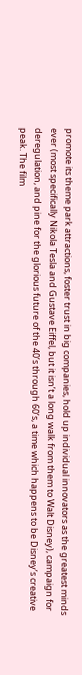promote its theme park attractions, foster trust in big companies, hold up individual innovators as the greatest minds ever (most specifically Nikola Tesla and Gustave Eiffel, but it isn’t a long walk from them to Walt Disney), campaign for deregulation, and pine for the glorious future of the 40’s through 60’s, a time which happens to be Disney’s creative peak. The film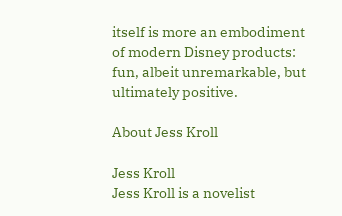itself is more an embodiment of modern Disney products: fun, albeit unremarkable, but ultimately positive.

About Jess Kroll

Jess Kroll
Jess Kroll is a novelist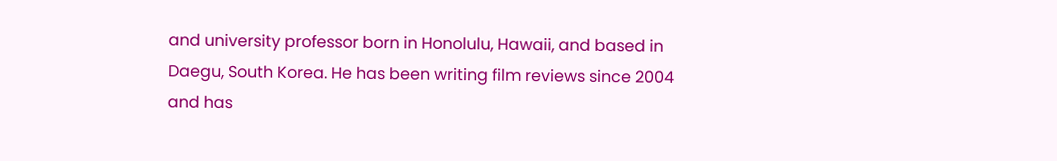and university professor born in Honolulu, Hawaii, and based in Daegu, South Korea. He has been writing film reviews since 2004 and has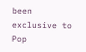been exclusive to Pop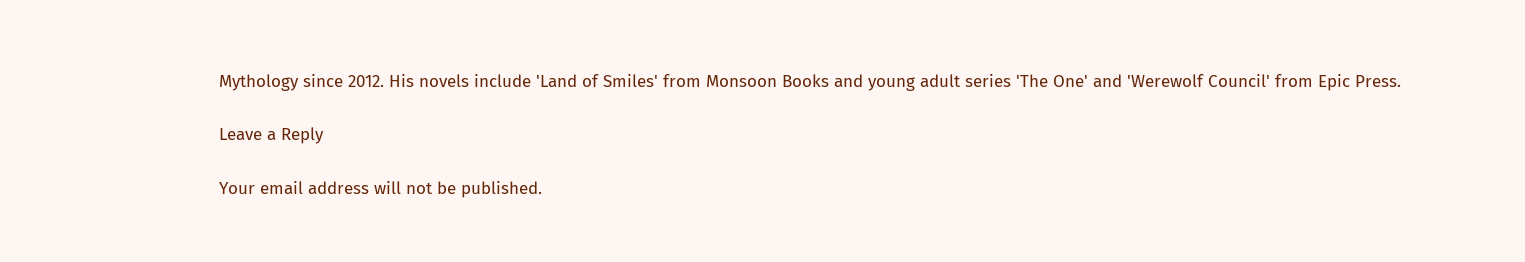Mythology since 2012. His novels include 'Land of Smiles' from Monsoon Books and young adult series 'The One' and 'Werewolf Council' from Epic Press.

Leave a Reply

Your email address will not be published.